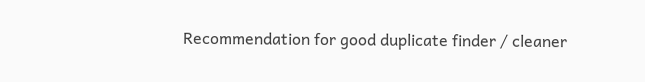Recommendation for good duplicate finder / cleaner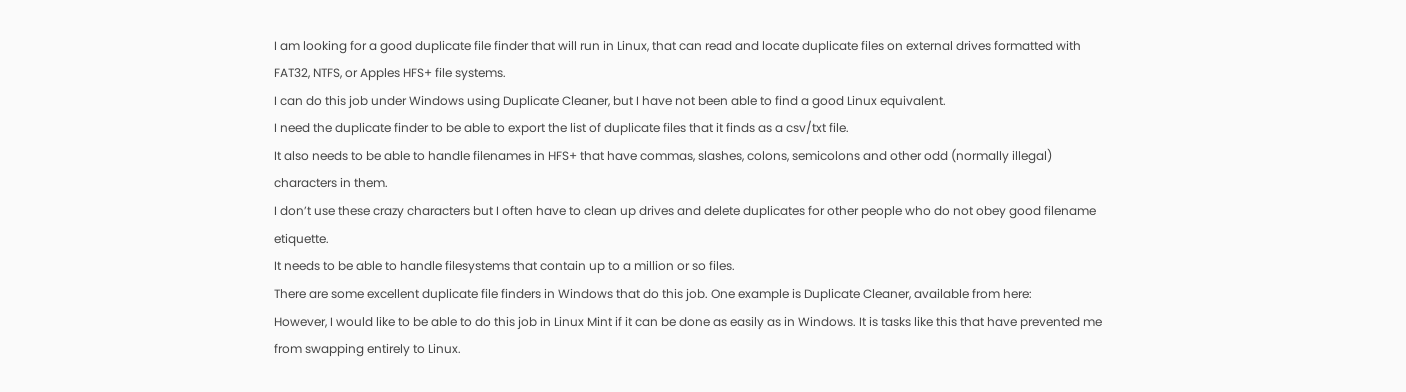I am looking for a good duplicate file finder that will run in Linux, that can read and locate duplicate files on external drives formatted with FAT32, NTFS, or Apples HFS+ file systems.
I can do this job under Windows using Duplicate Cleaner, but I have not been able to find a good Linux equivalent.
I need the duplicate finder to be able to export the list of duplicate files that it finds as a csv/txt file.
It also needs to be able to handle filenames in HFS+ that have commas, slashes, colons, semicolons and other odd (normally illegal) characters in them.
I don’t use these crazy characters but I often have to clean up drives and delete duplicates for other people who do not obey good filename etiquette.
It needs to be able to handle filesystems that contain up to a million or so files.
There are some excellent duplicate file finders in Windows that do this job. One example is Duplicate Cleaner, available from here:
However, I would like to be able to do this job in Linux Mint if it can be done as easily as in Windows. It is tasks like this that have prevented me from swapping entirely to Linux.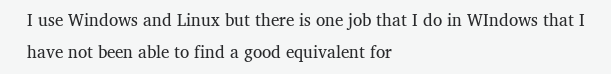I use Windows and Linux but there is one job that I do in WIndows that I have not been able to find a good equivalent for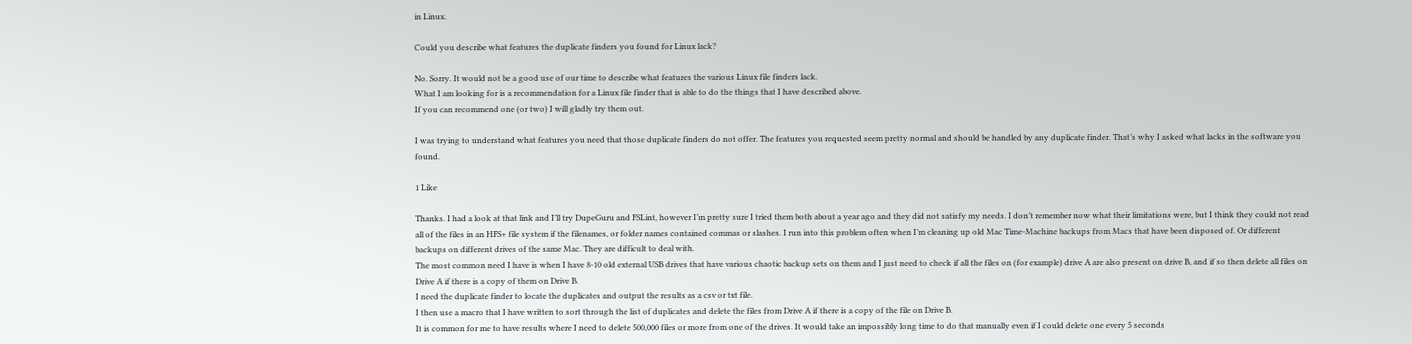in Linux.

Could you describe what features the duplicate finders you found for Linux lack?

No. Sorry. It would not be a good use of our time to describe what features the various Linux file finders lack.
What I am looking for is a recommendation for a Linux file finder that is able to do the things that I have described above.
If you can recommend one (or two) I will gladly try them out.

I was trying to understand what features you need that those duplicate finders do not offer. The features you requested seem pretty normal and should be handled by any duplicate finder. That’s why I asked what lacks in the software you found.

1 Like

Thanks. I had a look at that link and I’ll try DupeGuru and FSLint, however I’m pretty sure I tried them both about a year ago and they did not satisfy my needs. I don’t remember now what their limitations were, but I think they could not read all of the files in an HFS+ file system if the filenames, or folder names contained commas or slashes. I run into this problem often when I’m cleaning up old Mac Time-Machine backups from Macs that have been disposed of. Or different backups on different drives of the same Mac. They are difficult to deal with.
The most common need I have is when I have 8-10 old external USB drives that have various chaotic backup sets on them and I just need to check if all the files on (for example) drive A are also present on drive B, and if so then delete all files on Drive A if there is a copy of them on Drive B.
I need the duplicate finder to locate the duplicates and output the results as a csv or txt file.
I then use a macro that I have written to sort through the list of duplicates and delete the files from Drive A if there is a copy of the file on Drive B.
It is common for me to have results where I need to delete 500,000 files or more from one of the drives. It would take an impossibly long time to do that manually even if I could delete one every 5 seconds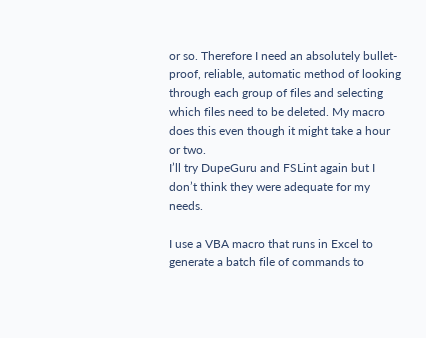or so. Therefore I need an absolutely bullet-proof, reliable, automatic method of looking through each group of files and selecting which files need to be deleted. My macro does this even though it might take a hour or two.
I’ll try DupeGuru and FSLint again but I don’t think they were adequate for my needs.

I use a VBA macro that runs in Excel to generate a batch file of commands to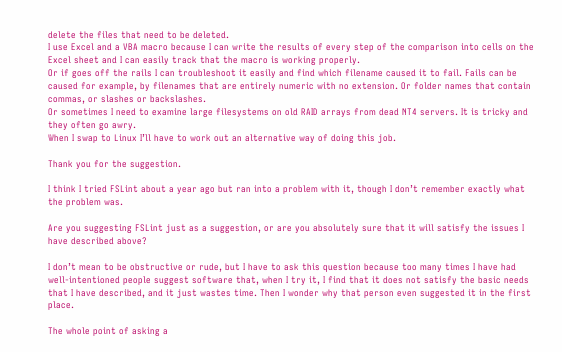delete the files that need to be deleted.
I use Excel and a VBA macro because I can write the results of every step of the comparison into cells on the Excel sheet and I can easily track that the macro is working properly.
Or if goes off the rails I can troubleshoot it easily and find which filename caused it to fail. Fails can be caused for example, by filenames that are entirely numeric with no extension. Or folder names that contain commas, or slashes or backslashes.
Or sometimes I need to examine large filesystems on old RAID arrays from dead NT4 servers. It is tricky and they often go awry.
When I swap to Linux I’ll have to work out an alternative way of doing this job.

Thank you for the suggestion.

I think I tried FSLint about a year ago but ran into a problem with it, though I don’t remember exactly what the problem was.

Are you suggesting FSLint just as a suggestion, or are you absolutely sure that it will satisfy the issues I have described above?

I don’t mean to be obstructive or rude, but I have to ask this question because too many times I have had well-intentioned people suggest software that, when I try it, I find that it does not satisfy the basic needs that I have described, and it just wastes time. Then I wonder why that person even suggested it in the first place.

The whole point of asking a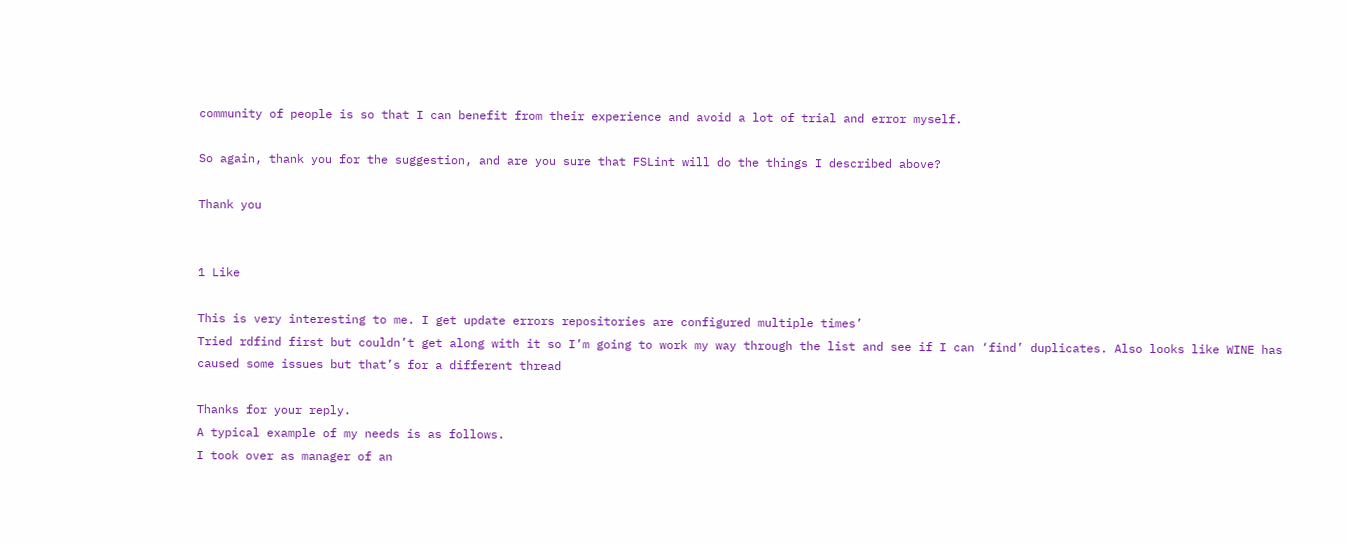community of people is so that I can benefit from their experience and avoid a lot of trial and error myself.

So again, thank you for the suggestion, and are you sure that FSLint will do the things I described above?

Thank you


1 Like

This is very interesting to me. I get update errors repositories are configured multiple times’
Tried rdfind first but couldn’t get along with it so I’m going to work my way through the list and see if I can ‘find’ duplicates. Also looks like WINE has caused some issues but that’s for a different thread

Thanks for your reply.
A typical example of my needs is as follows.
I took over as manager of an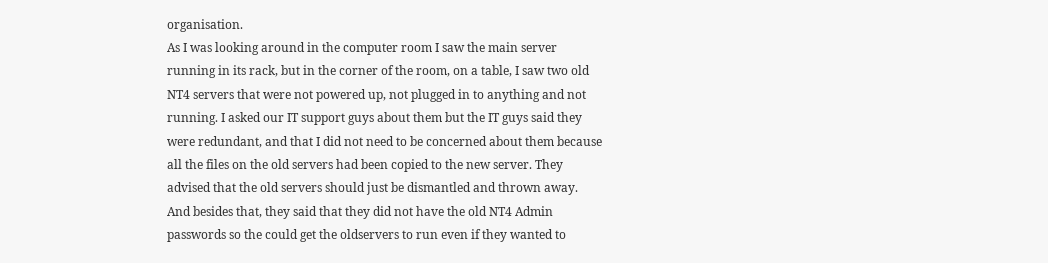organisation.
As I was looking around in the computer room I saw the main server running in its rack, but in the corner of the room, on a table, I saw two old NT4 servers that were not powered up, not plugged in to anything and not running. I asked our IT support guys about them but the IT guys said they were redundant, and that I did not need to be concerned about them because all the files on the old servers had been copied to the new server. They advised that the old servers should just be dismantled and thrown away.
And besides that, they said that they did not have the old NT4 Admin passwords so the could get the oldservers to run even if they wanted to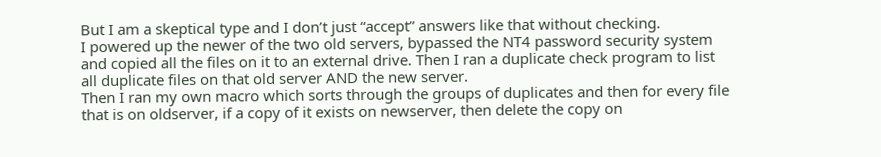But I am a skeptical type and I don’t just “accept” answers like that without checking.
I powered up the newer of the two old servers, bypassed the NT4 password security system and copied all the files on it to an external drive. Then I ran a duplicate check program to list all duplicate files on that old server AND the new server.
Then I ran my own macro which sorts through the groups of duplicates and then for every file that is on oldserver, if a copy of it exists on newserver, then delete the copy on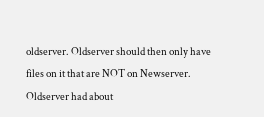oldserver. Oldserver should then only have files on it that are NOT on Newserver. Oldserver had about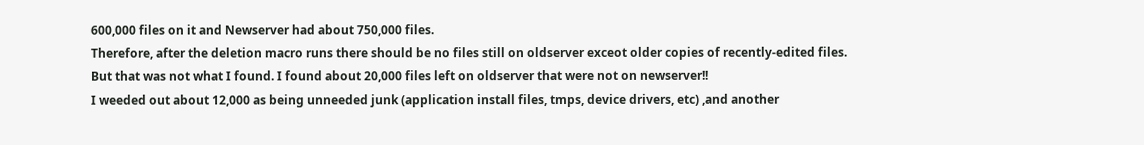600,000 files on it and Newserver had about 750,000 files.
Therefore, after the deletion macro runs there should be no files still on oldserver exceot older copies of recently-edited files.
But that was not what I found. I found about 20,000 files left on oldserver that were not on newserver!!
I weeded out about 12,000 as being unneeded junk (application install files, tmps, device drivers, etc) ,and another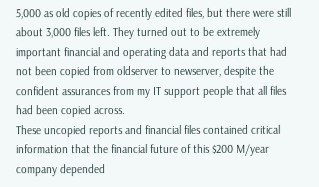5,000 as old copies of recently edited files, but there were still about 3,000 files left. They turned out to be extremely important financial and operating data and reports that had not been copied from oldserver to newserver, despite the confident assurances from my IT support people that all files had been copied across.
These uncopied reports and financial files contained critical information that the financial future of this $200 M/year company depended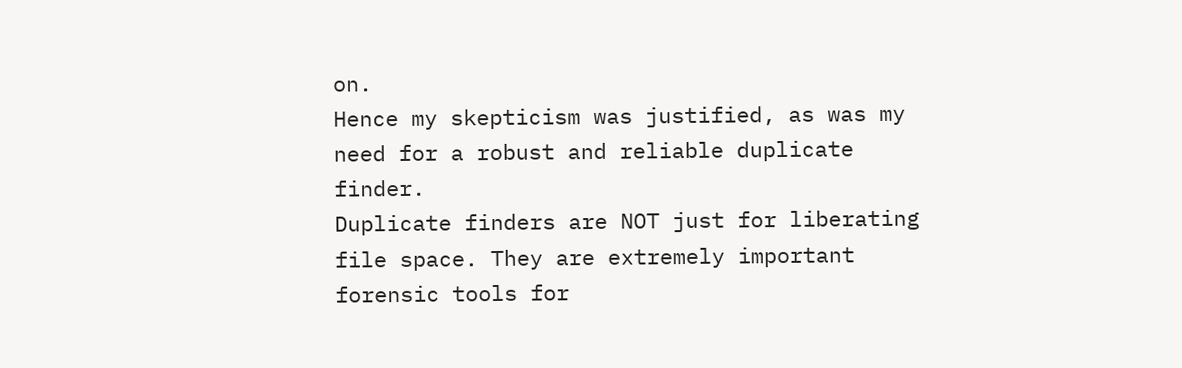on.
Hence my skepticism was justified, as was my need for a robust and reliable duplicate finder.
Duplicate finders are NOT just for liberating file space. They are extremely important forensic tools for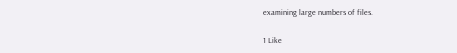examining large numbers of files.

1 Like